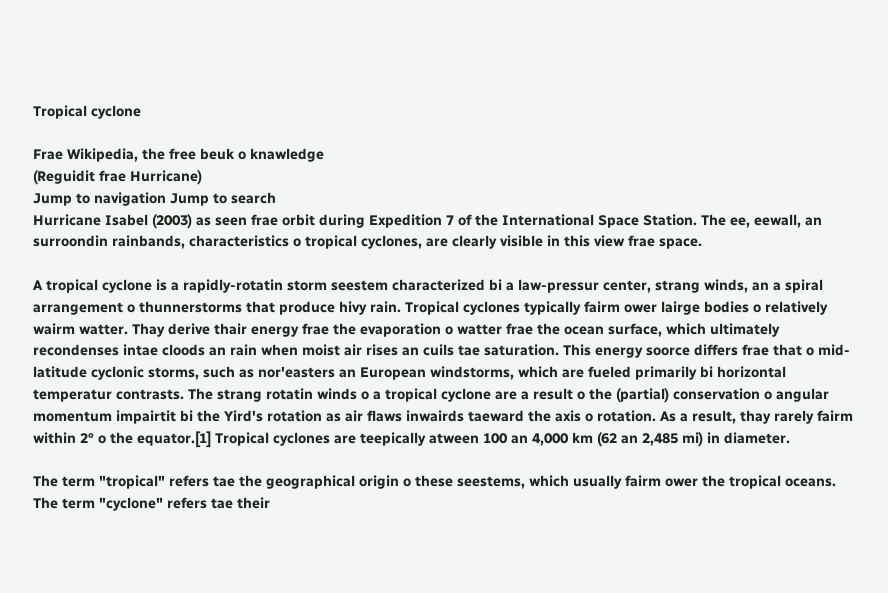Tropical cyclone

Frae Wikipedia, the free beuk o knawledge
(Reguidit frae Hurricane)
Jump to navigation Jump to search
Hurricane Isabel (2003) as seen frae orbit during Expedition 7 of the International Space Station. The ee, eewall, an surroondin rainbands, characteristics o tropical cyclones, are clearly visible in this view frae space.

A tropical cyclone is a rapidly-rotatin storm seestem characterized bi a law-pressur center, strang winds, an a spiral arrangement o thunnerstorms that produce hivy rain. Tropical cyclones typically fairm ower lairge bodies o relatively wairm watter. Thay derive thair energy frae the evaporation o watter frae the ocean surface, which ultimately recondenses intae cloods an rain when moist air rises an cuils tae saturation. This energy soorce differs frae that o mid-latitude cyclonic storms, such as nor'easters an European windstorms, which are fueled primarily bi horizontal temperatur contrasts. The strang rotatin winds o a tropical cyclone are a result o the (partial) conservation o angular momentum impairtit bi the Yird's rotation as air flaws inwairds taeward the axis o rotation. As a result, thay rarely fairm within 2° o the equator.[1] Tropical cyclones are teepically atween 100 an 4,000 km (62 an 2,485 mi) in diameter.

The term "tropical" refers tae the geographical origin o these seestems, which usually fairm ower the tropical oceans. The term "cyclone" refers tae their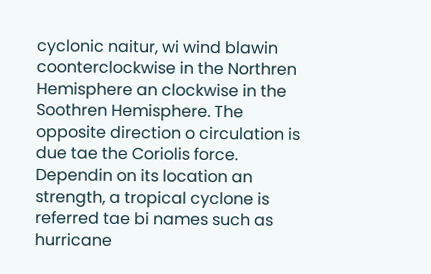cyclonic naitur, wi wind blawin coonterclockwise in the Northren Hemisphere an clockwise in the Soothren Hemisphere. The opposite direction o circulation is due tae the Coriolis force. Dependin on its location an strength, a tropical cyclone is referred tae bi names such as hurricane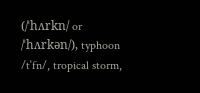(/ˈhʌrkn/ or /ˈhʌrkən/), typhoon /tˈfn/, tropical storm,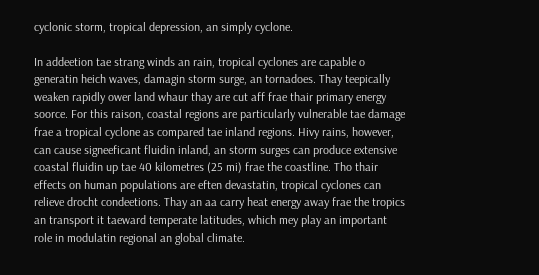cyclonic storm, tropical depression, an simply cyclone.

In addeetion tae strang winds an rain, tropical cyclones are capable o generatin heich waves, damagin storm surge, an tornadoes. Thay teepically weaken rapidly ower land whaur thay are cut aff frae thair primary energy soorce. For this raison, coastal regions are particularly vulnerable tae damage frae a tropical cyclone as compared tae inland regions. Hivy rains, however, can cause signeeficant fluidin inland, an storm surges can produce extensive coastal fluidin up tae 40 kilometres (25 mi) frae the coastline. Tho thair effects on human populations are eften devastatin, tropical cyclones can relieve drocht condeetions. Thay an aa carry heat energy away frae the tropics an transport it taeward temperate latitudes, which mey play an important role in modulatin regional an global climate.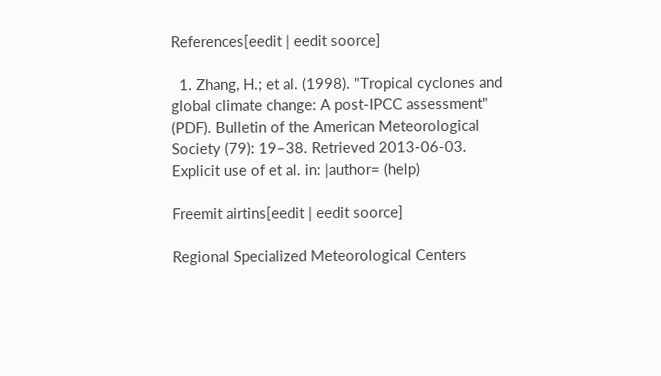References[eedit | eedit soorce]

  1. Zhang, H.; et al. (1998). "Tropical cyclones and global climate change: A post-IPCC assessment" (PDF). Bulletin of the American Meteorological Society (79): 19–38. Retrieved 2013-06-03. Explicit use of et al. in: |author= (help)

Freemit airtins[eedit | eedit soorce]

Regional Specialized Meteorological Centers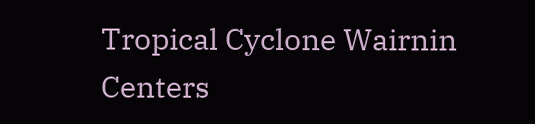Tropical Cyclone Wairnin Centers